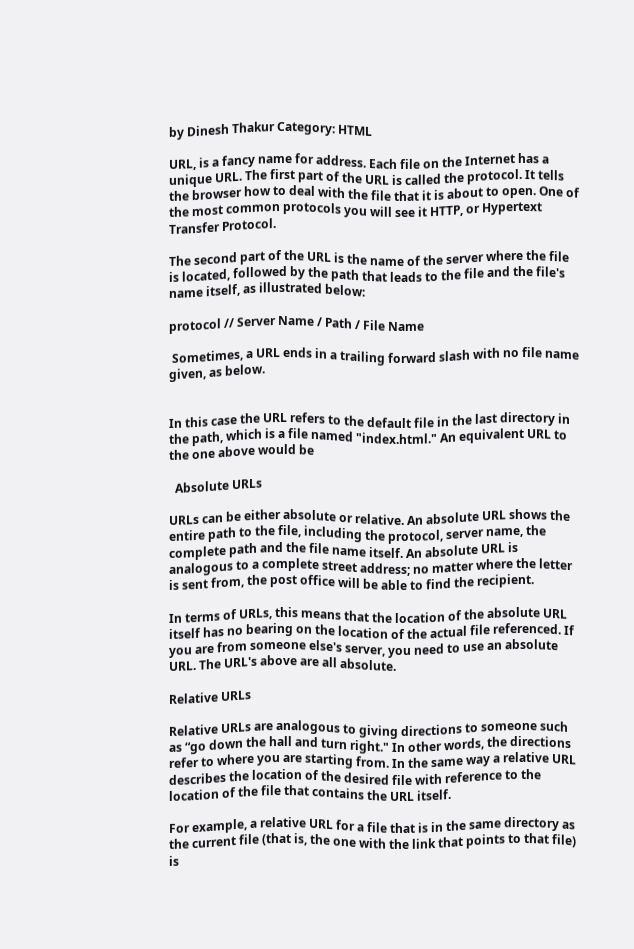by Dinesh Thakur Category: HTML

URL, is a fancy name for address. Each file on the Internet has a unique URL. The first part of the URL is called the protocol. It tells the browser how to deal with the file that it is about to open. One of the most common protocols you will see it HTTP, or Hypertext Transfer Protocol.

The second part of the URL is the name of the server where the file is located, followed by the path that leads to the file and the file's name itself, as illustrated below:

protocol // Server Name / Path / File Name

 Sometimes, a URL ends in a trailing forward slash with no file name given, as below.


In this case the URL refers to the default file in the last directory in the path, which is a file named "index.html." An equivalent URL to the one above would be

  Absolute URLs

URLs can be either absolute or relative. An absolute URL shows the entire path to the file, including the protocol, server name, the complete path and the file name itself. An absolute URL is analogous to a complete street address; no matter where the letter is sent from, the post office will be able to find the recipient.

In terms of URLs, this means that the location of the absolute URL itself has no bearing on the location of the actual file referenced. If you are from someone else's server, you need to use an absolute URL. The URL's above are all absolute.

Relative URLs

Relative URLs are analogous to giving directions to someone such as “go down the hall and turn right." In other words, the directions refer to where you are starting from. In the same way a relative URL describes the location of the desired file with reference to the location of the file that contains the URL itself.

For example, a relative URL for a file that is in the same directory as the current file (that is, the one with the link that points to that file) is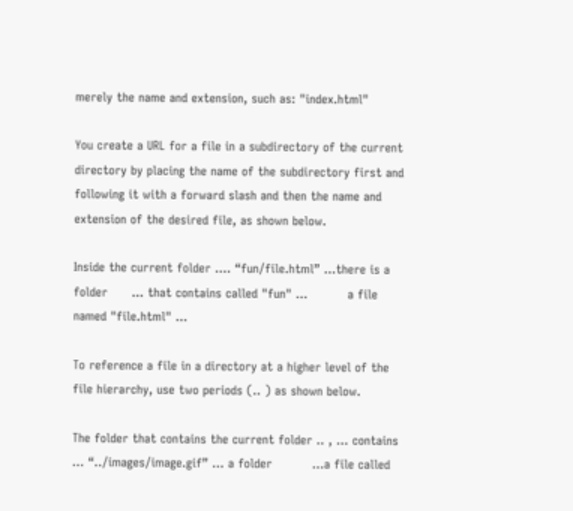merely the name and extension, such as: "index.html"

You create a URL for a file in a subdirectory of the current directory by placing the name of the subdirectory first and following it with a forward slash and then the name and extension of the desired file, as shown below.

Inside the current folder .... “fun/file.html” ...there is a folder      ... that contains called "fun" ...          a file named "file.html" ...

To reference a file in a directory at a higher level of the file hierarchy, use two periods (.. ) as shown below.

The folder that contains the current folder .. , ... contains ... “../images/image.gif” ... a folder          ...a file called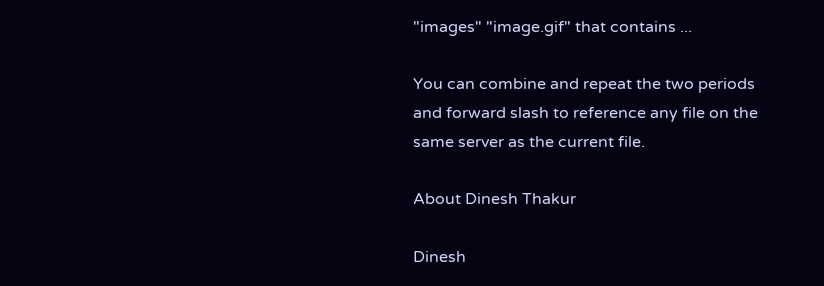"images" "image.gif" that contains ...

You can combine and repeat the two periods and forward slash to reference any file on the same server as the current file.

About Dinesh Thakur

Dinesh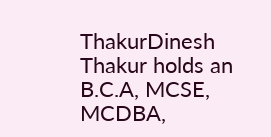ThakurDinesh Thakur holds an B.C.A, MCSE, MCDBA,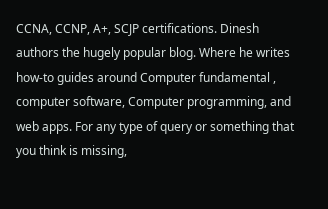CCNA, CCNP, A+, SCJP certifications. Dinesh authors the hugely popular blog. Where he writes how-to guides around Computer fundamental , computer software, Computer programming, and web apps. For any type of query or something that you think is missing,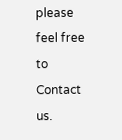please feel free to Contact us.